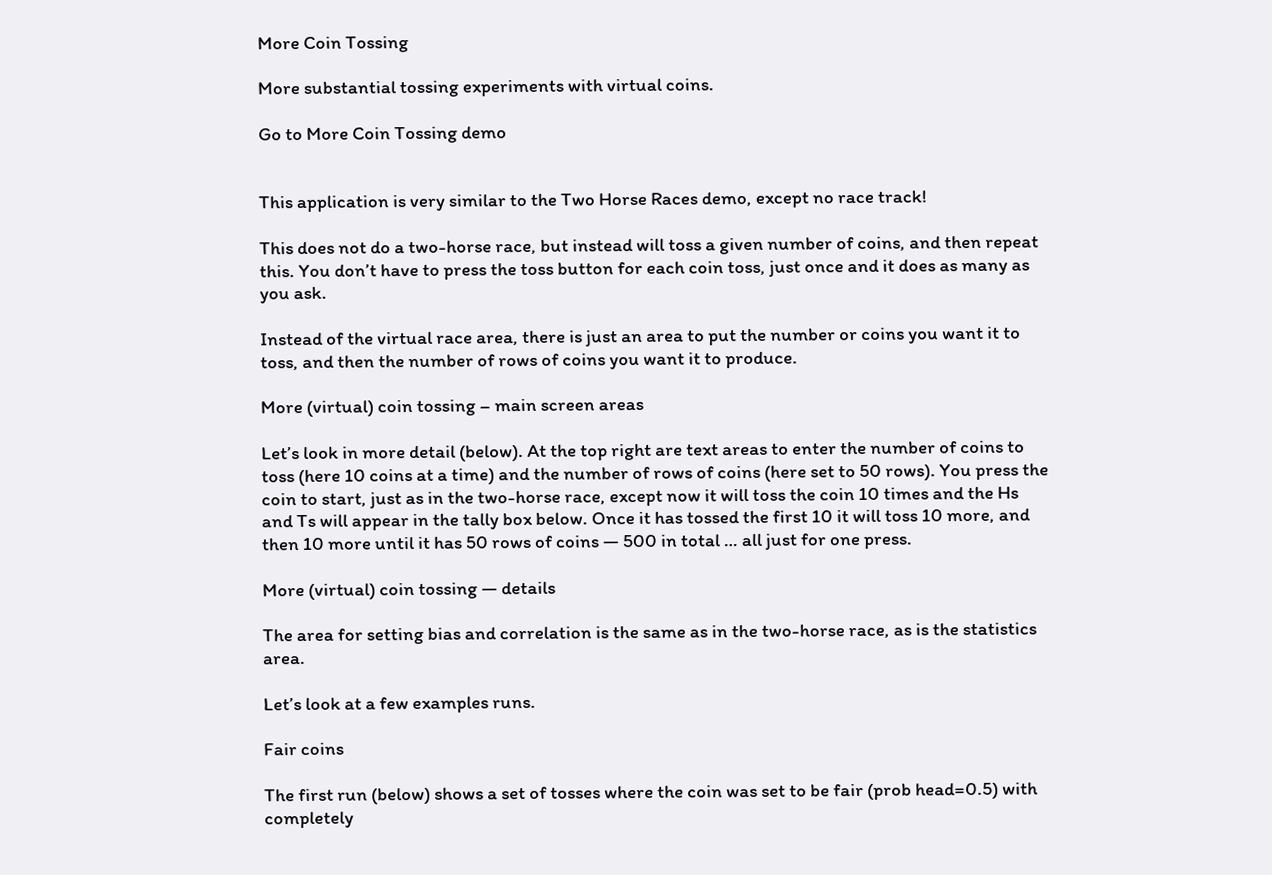More Coin Tossing

More substantial tossing experiments with virtual coins.

Go to More Coin Tossing demo


This application is very similar to the Two Horse Races demo, except no race track!

This does not do a two-horse race, but instead will toss a given number of coins, and then repeat this. You don’t have to press the toss button for each coin toss, just once and it does as many as you ask.

Instead of the virtual race area, there is just an area to put the number or coins you want it to toss, and then the number of rows of coins you want it to produce.

More (virtual) coin tossing – main screen areas

Let’s look in more detail (below). At the top right are text areas to enter the number of coins to toss (here 10 coins at a time) and the number of rows of coins (here set to 50 rows). You press the coin to start, just as in the two-horse race, except now it will toss the coin 10 times and the Hs and Ts will appear in the tally box below. Once it has tossed the first 10 it will toss 10 more, and then 10 more until it has 50 rows of coins — 500 in total … all just for one press.

More (virtual) coin tossing — details

The area for setting bias and correlation is the same as in the two-horse race, as is the statistics area.

Let’s look at a few examples runs.

Fair coins

The first run (below) shows a set of tosses where the coin was set to be fair (prob head=0.5) with completely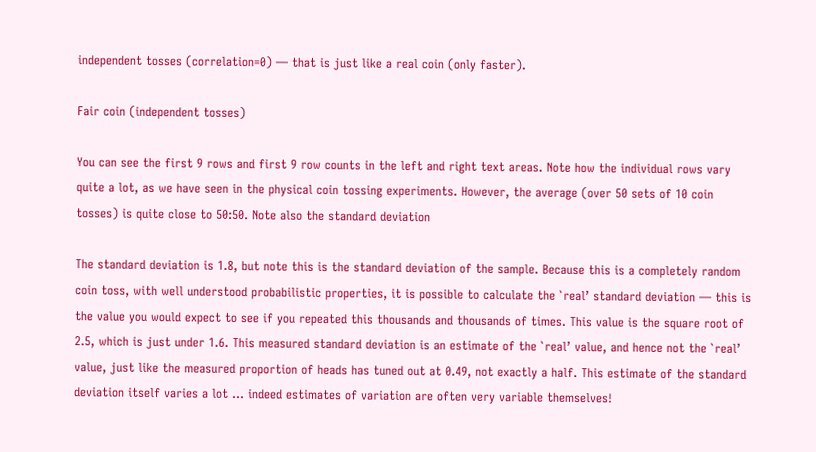independent tosses (correlation=0) — that is just like a real coin (only faster).

Fair coin (independent tosses)

You can see the first 9 rows and first 9 row counts in the left and right text areas. Note how the individual rows vary quite a lot, as we have seen in the physical coin tossing experiments. However, the average (over 50 sets of 10 coin tosses) is quite close to 50:50. Note also the standard deviation

The standard deviation is 1.8, but note this is the standard deviation of the sample. Because this is a completely random coin toss, with well understood probabilistic properties, it is possible to calculate the `real’ standard deviation — this is the value you would expect to see if you repeated this thousands and thousands of times. This value is the square root of 2.5, which is just under 1.6. This measured standard deviation is an estimate of the `real’ value, and hence not the `real’ value, just like the measured proportion of heads has tuned out at 0.49, not exactly a half. This estimate of the standard deviation itself varies a lot … indeed estimates of variation are often very variable themselves!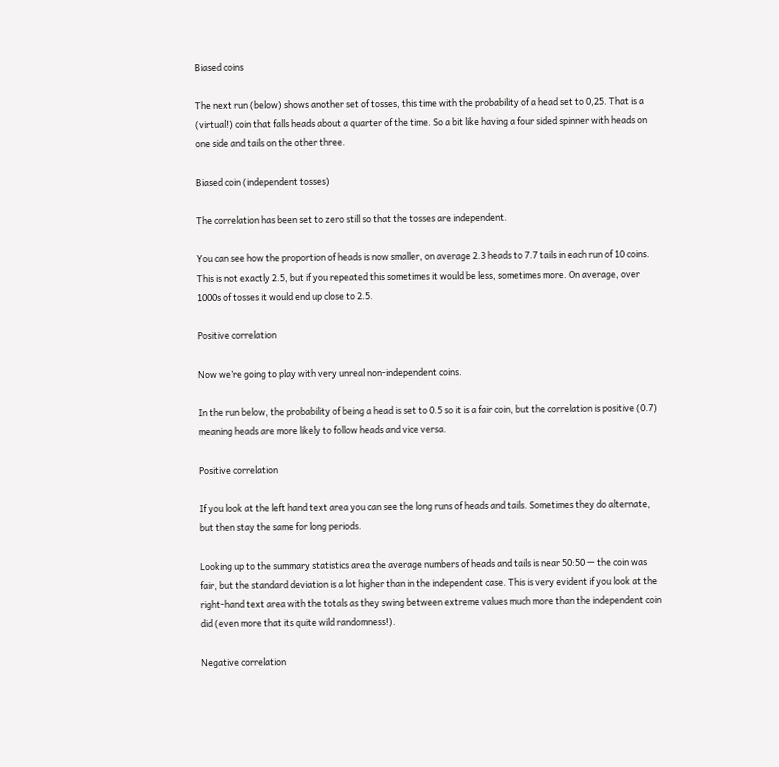Biased coins

The next run (below) shows another set of tosses, this time with the probability of a head set to 0,25. That is a (virtual!) coin that falls heads about a quarter of the time. So a bit like having a four sided spinner with heads on one side and tails on the other three.

Biased coin (independent tosses)

The correlation has been set to zero still so that the tosses are independent.

You can see how the proportion of heads is now smaller, on average 2.3 heads to 7.7 tails in each run of 10 coins. This is not exactly 2.5, but if you repeated this sometimes it would be less, sometimes more. On average, over 1000s of tosses it would end up close to 2.5.

Positive correlation

Now we’re going to play with very unreal non-independent coins.

In the run below, the probability of being a head is set to 0.5 so it is a fair coin, but the correlation is positive (0.7) meaning heads are more likely to follow heads and vice versa.

Positive correlation

If you look at the left hand text area you can see the long runs of heads and tails. Sometimes they do alternate, but then stay the same for long periods.

Looking up to the summary statistics area the average numbers of heads and tails is near 50:50 — the coin was fair, but the standard deviation is a lot higher than in the independent case. This is very evident if you look at the right-hand text area with the totals as they swing between extreme values much more than the independent coin did (even more that its quite wild randomness!).

Negative correlation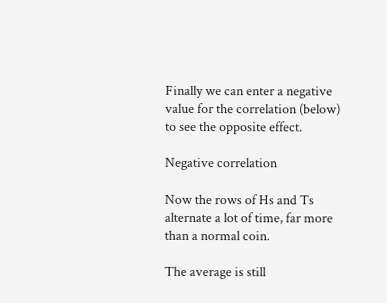Finally we can enter a negative value for the correlation (below) to see the opposite effect.

Negative correlation

Now the rows of Hs and Ts alternate a lot of time, far more than a normal coin.

The average is still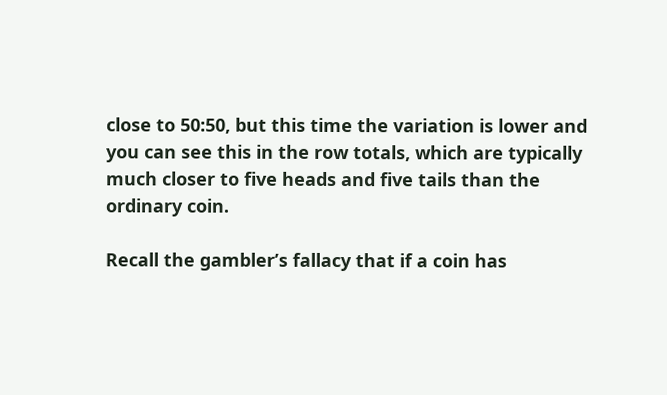close to 50:50, but this time the variation is lower and you can see this in the row totals, which are typically much closer to five heads and five tails than the ordinary coin.

Recall the gambler’s fallacy that if a coin has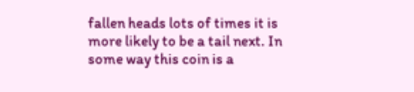fallen heads lots of times it is more likely to be a tail next. In some way this coin is a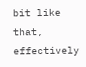bit like that, effectively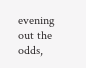evening out the odds,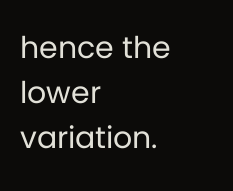hence the lower variation.